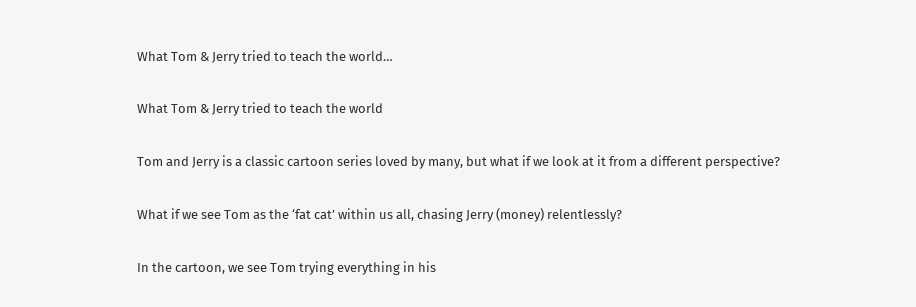What Tom & Jerry tried to teach the world…

What Tom & Jerry tried to teach the world

Tom and Jerry is a classic cartoon series loved by many, but what if we look at it from a different perspective?

What if we see Tom as the ‘fat cat’ within us all, chasing Jerry (money) relentlessly?

In the cartoon, we see Tom trying everything in his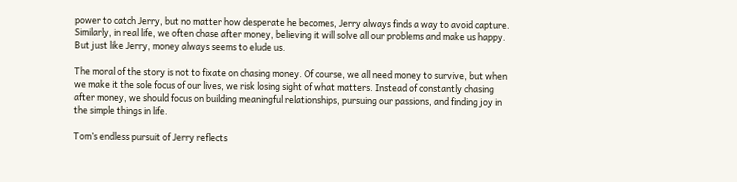power to catch Jerry, but no matter how desperate he becomes, Jerry always finds a way to avoid capture. Similarly, in real life, we often chase after money, believing it will solve all our problems and make us happy. But just like Jerry, money always seems to elude us.

The moral of the story is not to fixate on chasing money. Of course, we all need money to survive, but when we make it the sole focus of our lives, we risk losing sight of what matters. Instead of constantly chasing after money, we should focus on building meaningful relationships, pursuing our passions, and finding joy in the simple things in life.

Tom’s endless pursuit of Jerry reflects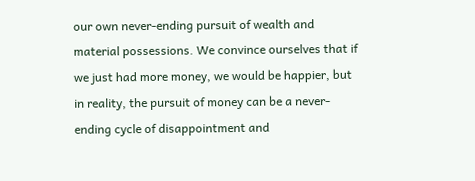our own never-ending pursuit of wealth and material possessions. We convince ourselves that if we just had more money, we would be happier, but in reality, the pursuit of money can be a never-ending cycle of disappointment and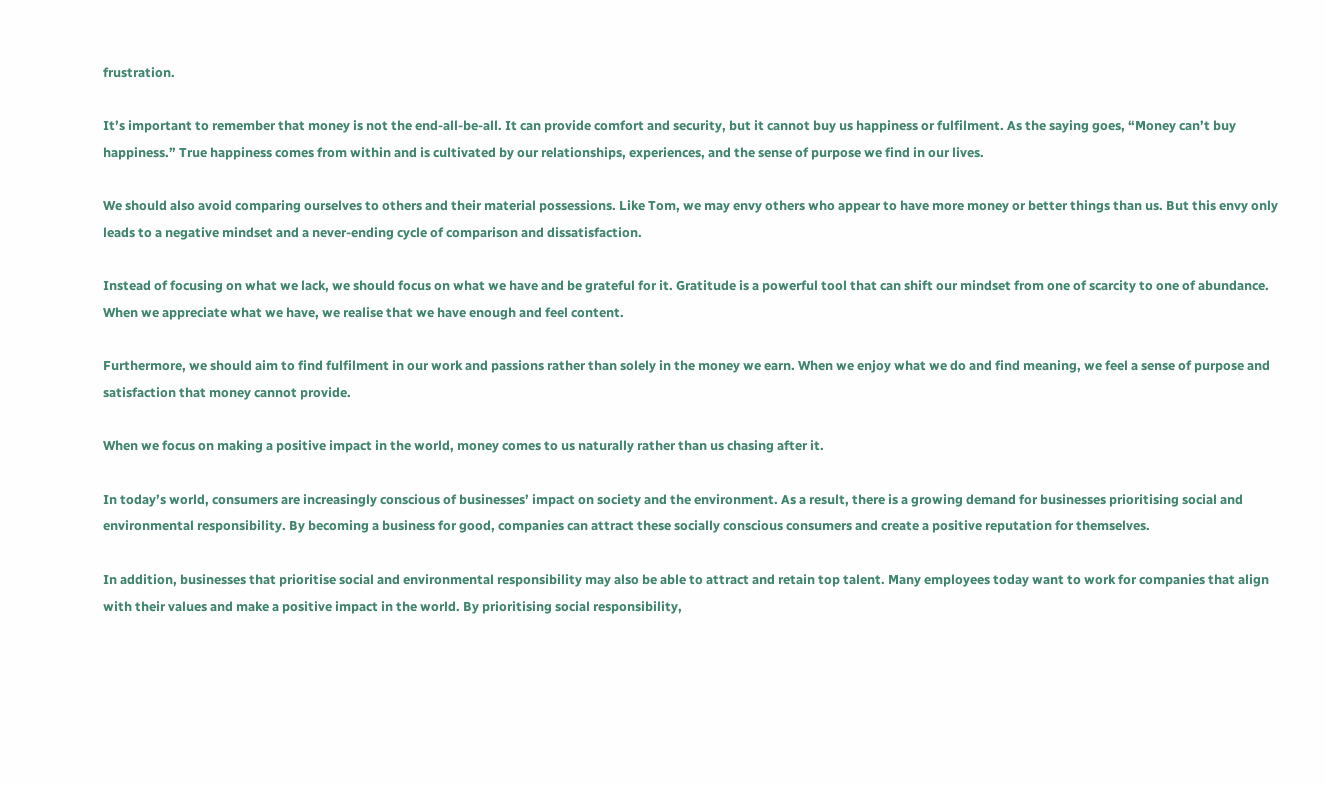frustration.

It’s important to remember that money is not the end-all-be-all. It can provide comfort and security, but it cannot buy us happiness or fulfilment. As the saying goes, “Money can’t buy happiness.” True happiness comes from within and is cultivated by our relationships, experiences, and the sense of purpose we find in our lives.

We should also avoid comparing ourselves to others and their material possessions. Like Tom, we may envy others who appear to have more money or better things than us. But this envy only leads to a negative mindset and a never-ending cycle of comparison and dissatisfaction.

Instead of focusing on what we lack, we should focus on what we have and be grateful for it. Gratitude is a powerful tool that can shift our mindset from one of scarcity to one of abundance. When we appreciate what we have, we realise that we have enough and feel content.

Furthermore, we should aim to find fulfilment in our work and passions rather than solely in the money we earn. When we enjoy what we do and find meaning, we feel a sense of purpose and satisfaction that money cannot provide.

When we focus on making a positive impact in the world, money comes to us naturally rather than us chasing after it.

In today’s world, consumers are increasingly conscious of businesses’ impact on society and the environment. As a result, there is a growing demand for businesses prioritising social and environmental responsibility. By becoming a business for good, companies can attract these socially conscious consumers and create a positive reputation for themselves.

In addition, businesses that prioritise social and environmental responsibility may also be able to attract and retain top talent. Many employees today want to work for companies that align with their values and make a positive impact in the world. By prioritising social responsibility,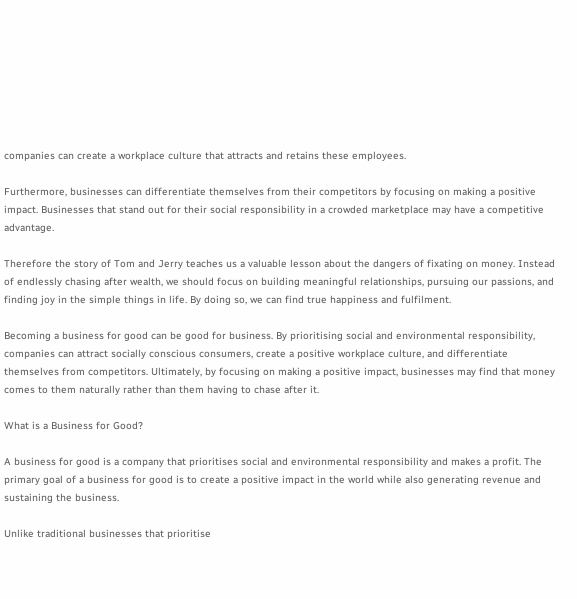companies can create a workplace culture that attracts and retains these employees.

Furthermore, businesses can differentiate themselves from their competitors by focusing on making a positive impact. Businesses that stand out for their social responsibility in a crowded marketplace may have a competitive advantage.

Therefore the story of Tom and Jerry teaches us a valuable lesson about the dangers of fixating on money. Instead of endlessly chasing after wealth, we should focus on building meaningful relationships, pursuing our passions, and finding joy in the simple things in life. By doing so, we can find true happiness and fulfilment.

Becoming a business for good can be good for business. By prioritising social and environmental responsibility, companies can attract socially conscious consumers, create a positive workplace culture, and differentiate themselves from competitors. Ultimately, by focusing on making a positive impact, businesses may find that money comes to them naturally rather than them having to chase after it.

What is a Business for Good?

A business for good is a company that prioritises social and environmental responsibility and makes a profit. The primary goal of a business for good is to create a positive impact in the world while also generating revenue and sustaining the business.

Unlike traditional businesses that prioritise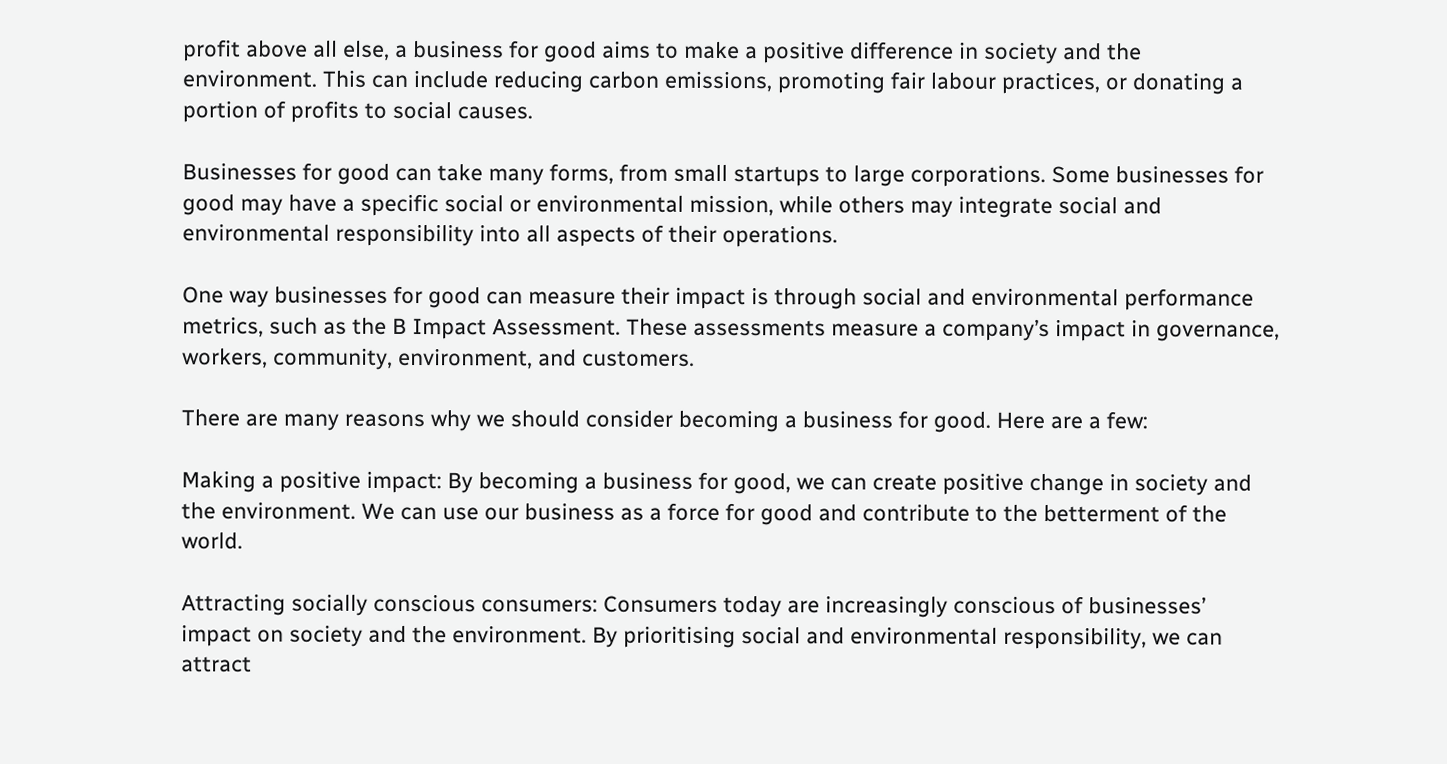profit above all else, a business for good aims to make a positive difference in society and the environment. This can include reducing carbon emissions, promoting fair labour practices, or donating a portion of profits to social causes.

Businesses for good can take many forms, from small startups to large corporations. Some businesses for good may have a specific social or environmental mission, while others may integrate social and environmental responsibility into all aspects of their operations.

One way businesses for good can measure their impact is through social and environmental performance metrics, such as the B Impact Assessment. These assessments measure a company’s impact in governance, workers, community, environment, and customers.

There are many reasons why we should consider becoming a business for good. Here are a few:

Making a positive impact: By becoming a business for good, we can create positive change in society and the environment. We can use our business as a force for good and contribute to the betterment of the world.

Attracting socially conscious consumers: Consumers today are increasingly conscious of businesses’ impact on society and the environment. By prioritising social and environmental responsibility, we can attract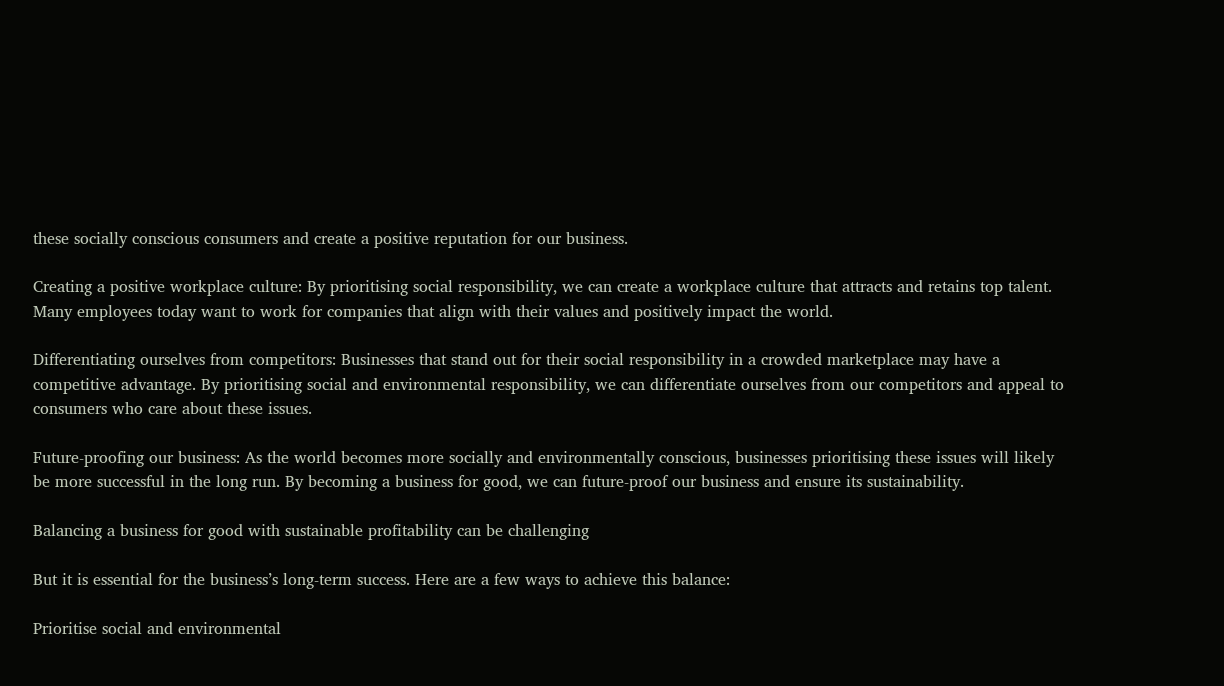these socially conscious consumers and create a positive reputation for our business.

Creating a positive workplace culture: By prioritising social responsibility, we can create a workplace culture that attracts and retains top talent. Many employees today want to work for companies that align with their values and positively impact the world.

Differentiating ourselves from competitors: Businesses that stand out for their social responsibility in a crowded marketplace may have a competitive advantage. By prioritising social and environmental responsibility, we can differentiate ourselves from our competitors and appeal to consumers who care about these issues.

Future-proofing our business: As the world becomes more socially and environmentally conscious, businesses prioritising these issues will likely be more successful in the long run. By becoming a business for good, we can future-proof our business and ensure its sustainability.

Balancing a business for good with sustainable profitability can be challenging

But it is essential for the business’s long-term success. Here are a few ways to achieve this balance:

Prioritise social and environmental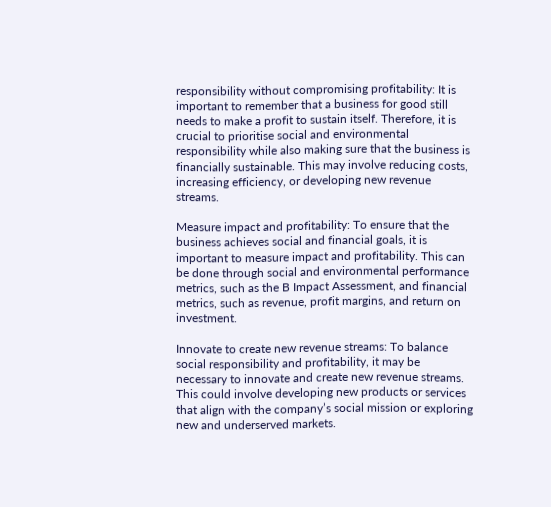responsibility without compromising profitability: It is important to remember that a business for good still needs to make a profit to sustain itself. Therefore, it is crucial to prioritise social and environmental responsibility while also making sure that the business is financially sustainable. This may involve reducing costs, increasing efficiency, or developing new revenue streams.

Measure impact and profitability: To ensure that the business achieves social and financial goals, it is important to measure impact and profitability. This can be done through social and environmental performance metrics, such as the B Impact Assessment, and financial metrics, such as revenue, profit margins, and return on investment.

Innovate to create new revenue streams: To balance social responsibility and profitability, it may be necessary to innovate and create new revenue streams. This could involve developing new products or services that align with the company’s social mission or exploring new and underserved markets.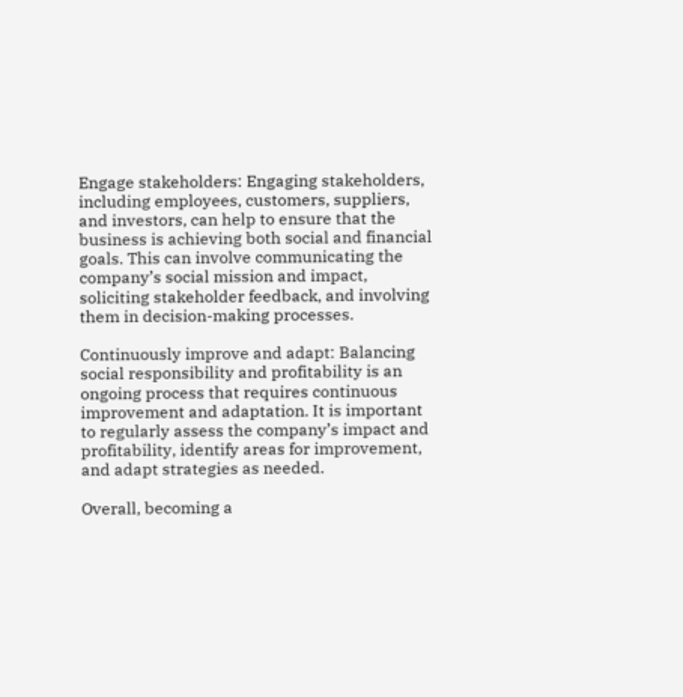Engage stakeholders: Engaging stakeholders, including employees, customers, suppliers, and investors, can help to ensure that the business is achieving both social and financial goals. This can involve communicating the company’s social mission and impact, soliciting stakeholder feedback, and involving them in decision-making processes.

Continuously improve and adapt: Balancing social responsibility and profitability is an ongoing process that requires continuous improvement and adaptation. It is important to regularly assess the company’s impact and profitability, identify areas for improvement, and adapt strategies as needed.

Overall, becoming a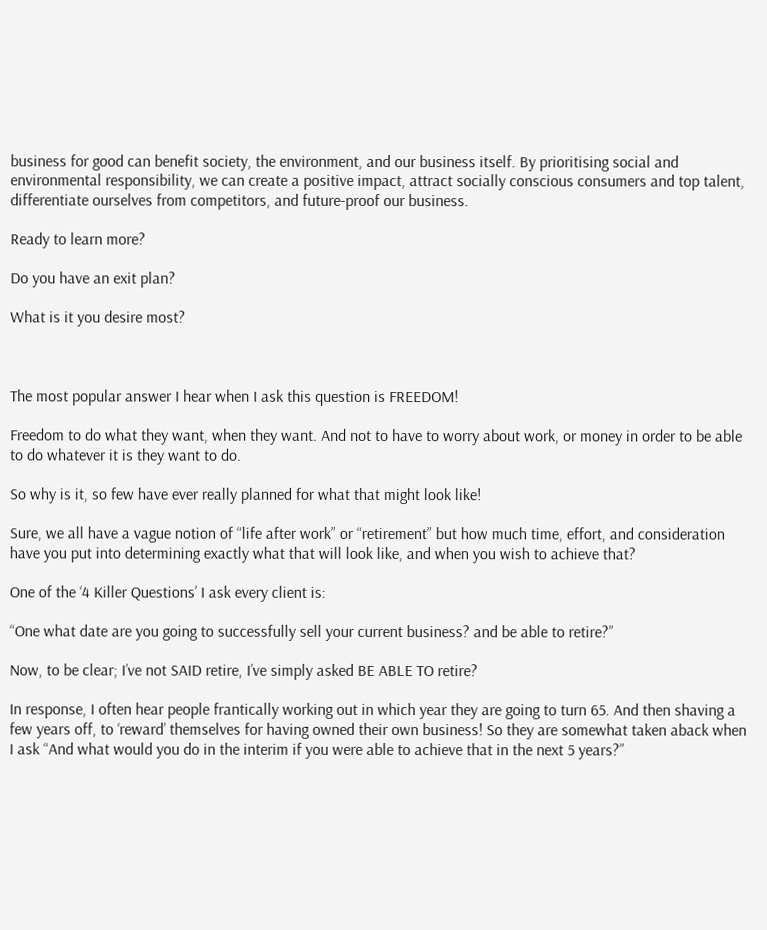business for good can benefit society, the environment, and our business itself. By prioritising social and environmental responsibility, we can create a positive impact, attract socially conscious consumers and top talent, differentiate ourselves from competitors, and future-proof our business.

Ready to learn more?

Do you have an exit plan?

What is it you desire most?



The most popular answer I hear when I ask this question is FREEDOM!

Freedom to do what they want, when they want. And not to have to worry about work, or money in order to be able to do whatever it is they want to do.

So why is it, so few have ever really planned for what that might look like!

Sure, we all have a vague notion of “life after work” or “retirement” but how much time, effort, and consideration have you put into determining exactly what that will look like, and when you wish to achieve that?

One of the ‘4 Killer Questions’ I ask every client is:

“One what date are you going to successfully sell your current business? and be able to retire?”

Now, to be clear; I’ve not SAID retire, I’ve simply asked BE ABLE TO retire?

In response, I often hear people frantically working out in which year they are going to turn 65. And then shaving a few years off, to ‘reward’ themselves for having owned their own business! So they are somewhat taken aback when I ask “And what would you do in the interim if you were able to achieve that in the next 5 years?”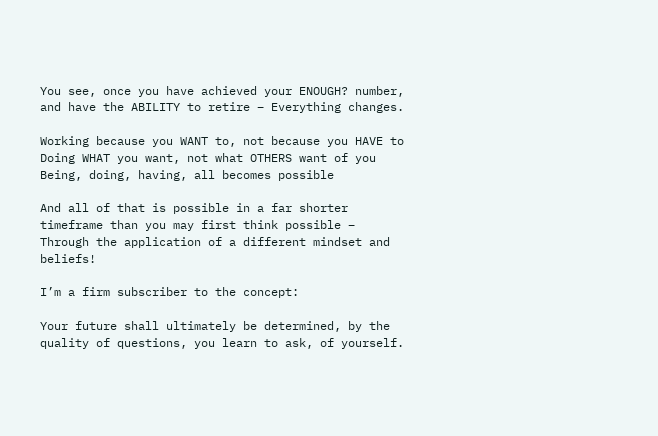You see, once you have achieved your ENOUGH? number, and have the ABILITY to retire – Everything changes.

Working because you WANT to, not because you HAVE to
Doing WHAT you want, not what OTHERS want of you
Being, doing, having, all becomes possible

And all of that is possible in a far shorter timeframe than you may first think possible – Through the application of a different mindset and beliefs!

I’m a firm subscriber to the concept:

Your future shall ultimately be determined, by the quality of questions, you learn to ask, of yourself.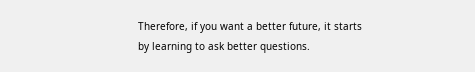Therefore, if you want a better future, it starts by learning to ask better questions.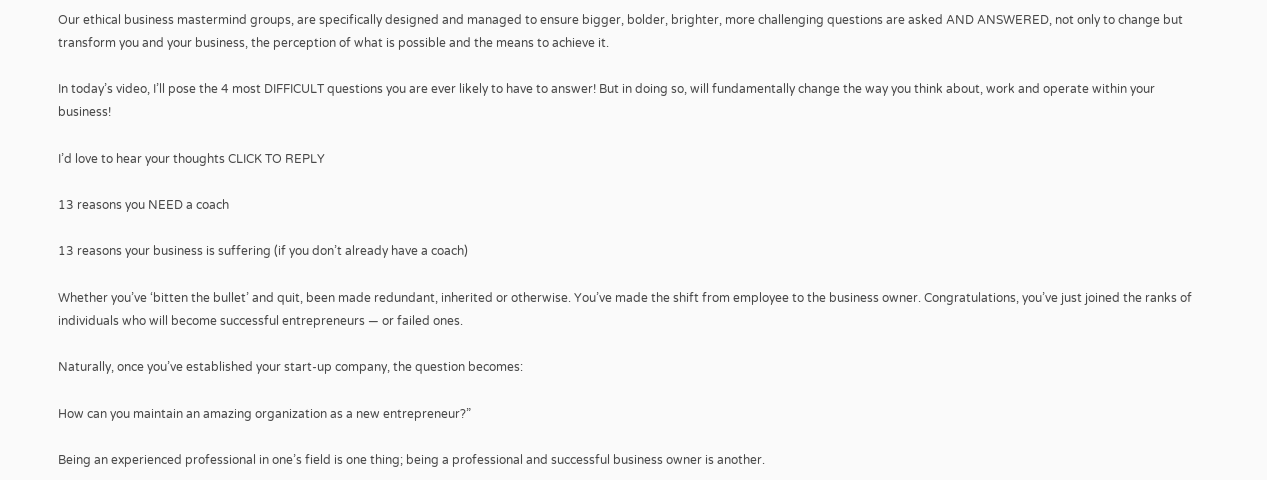Our ethical business mastermind groups, are specifically designed and managed to ensure bigger, bolder, brighter, more challenging questions are asked AND ANSWERED, not only to change but transform you and your business, the perception of what is possible and the means to achieve it.

In today’s video, I’ll pose the 4 most DIFFICULT questions you are ever likely to have to answer! But in doing so, will fundamentally change the way you think about, work and operate within your business!

I’d love to hear your thoughts CLICK TO REPLY

13 reasons you NEED a coach

13 reasons your business is suffering (if you don’t already have a coach)

Whether you’ve ‘bitten the bullet’ and quit, been made redundant, inherited or otherwise. You’ve made the shift from employee to the business owner. Congratulations, you’ve just joined the ranks of individuals who will become successful entrepreneurs — or failed ones.

Naturally, once you’ve established your start-up company, the question becomes:

How can you maintain an amazing organization as a new entrepreneur?”

Being an experienced professional in one’s field is one thing; being a professional and successful business owner is another.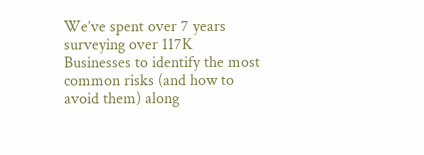We’ve spent over 7 years surveying over 117K Businesses to identify the most common risks (and how to avoid them) along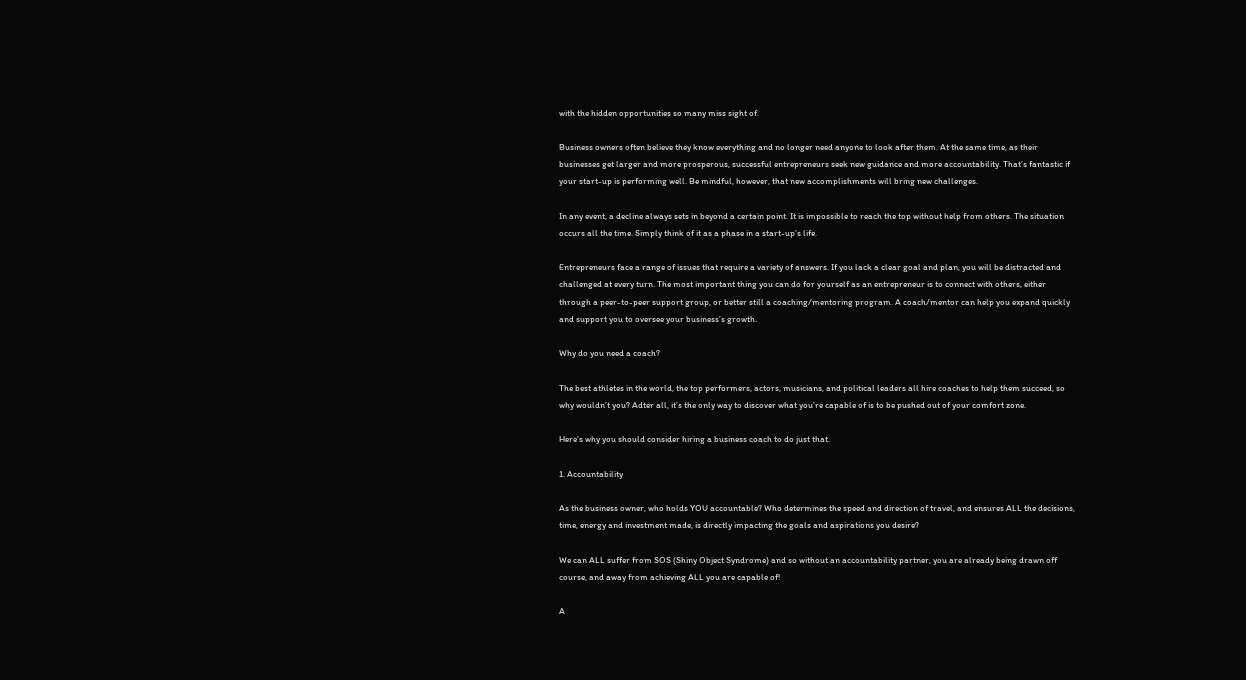with the hidden opportunities so many miss sight of.

Business owners often believe they know everything and no longer need anyone to look after them. At the same time, as their businesses get larger and more prosperous, successful entrepreneurs seek new guidance and more accountability. That’s fantastic if your start-up is performing well. Be mindful, however, that new accomplishments will bring new challenges.

In any event, a decline always sets in beyond a certain point. It is impossible to reach the top without help from others. The situation occurs all the time. Simply think of it as a phase in a start-up’s life.

Entrepreneurs face a range of issues that require a variety of answers. If you lack a clear goal and plan, you will be distracted and challenged at every turn. The most important thing you can do for yourself as an entrepreneur is to connect with others, either through a peer-to-peer support group, or better still a coaching/mentoring program. A coach/mentor can help you expand quickly and support you to oversee your business’s growth.

Why do you need a coach?

The best athletes in the world, the top performers, actors, musicians, and political leaders all hire coaches to help them succeed, so why wouldn’t you? Adter all, it’s the only way to discover what you’re capable of is to be pushed out of your comfort zone.

Here’s why you should consider hiring a business coach to do just that.

1. Accountability

As the business owner, who holds YOU accountable? Who determines the speed and direction of travel, and ensures ALL the decisions, time, energy and investment made, is directly impacting the goals and aspirations you desire?

We can ALL suffer from SOS (Shiny Object Syndrome) and so without an accountability partner, you are already being drawn off course, and away from achieving ALL you are capable of!

A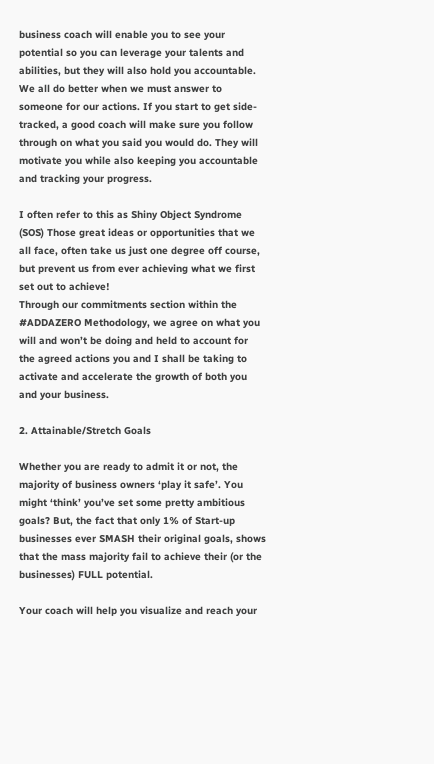business coach will enable you to see your potential so you can leverage your talents and abilities, but they will also hold you accountable. We all do better when we must answer to someone for our actions. If you start to get side-tracked, a good coach will make sure you follow through on what you said you would do. They will motivate you while also keeping you accountable and tracking your progress.

I often refer to this as Shiny Object Syndrome (SOS) Those great ideas or opportunities that we all face, often take us just one degree off course, but prevent us from ever achieving what we first set out to achieve!
Through our commitments section within the #ADDAZERO Methodology, we agree on what you will and won’t be doing and held to account for the agreed actions you and I shall be taking to activate and accelerate the growth of both you and your business.

2. Attainable/Stretch Goals

Whether you are ready to admit it or not, the majority of business owners ‘play it safe’. You might ‘think’ you’ve set some pretty ambitious goals? But, the fact that only 1% of Start-up businesses ever SMASH their original goals, shows that the mass majority fail to achieve their (or the businesses) FULL potential.

Your coach will help you visualize and reach your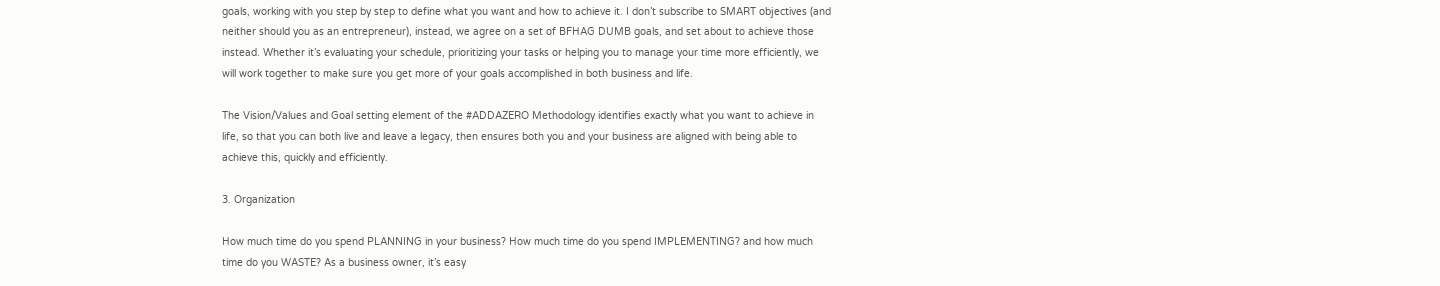goals, working with you step by step to define what you want and how to achieve it. I don’t subscribe to SMART objectives (and neither should you as an entrepreneur), instead, we agree on a set of BFHAG DUMB goals, and set about to achieve those instead. Whether it’s evaluating your schedule, prioritizing your tasks or helping you to manage your time more efficiently, we will work together to make sure you get more of your goals accomplished in both business and life.

The Vision/Values and Goal setting element of the #ADDAZERO Methodology identifies exactly what you want to achieve in life, so that you can both live and leave a legacy, then ensures both you and your business are aligned with being able to achieve this, quickly and efficiently.

3. Organization

How much time do you spend PLANNING in your business? How much time do you spend IMPLEMENTING? and how much time do you WASTE? As a business owner, it’s easy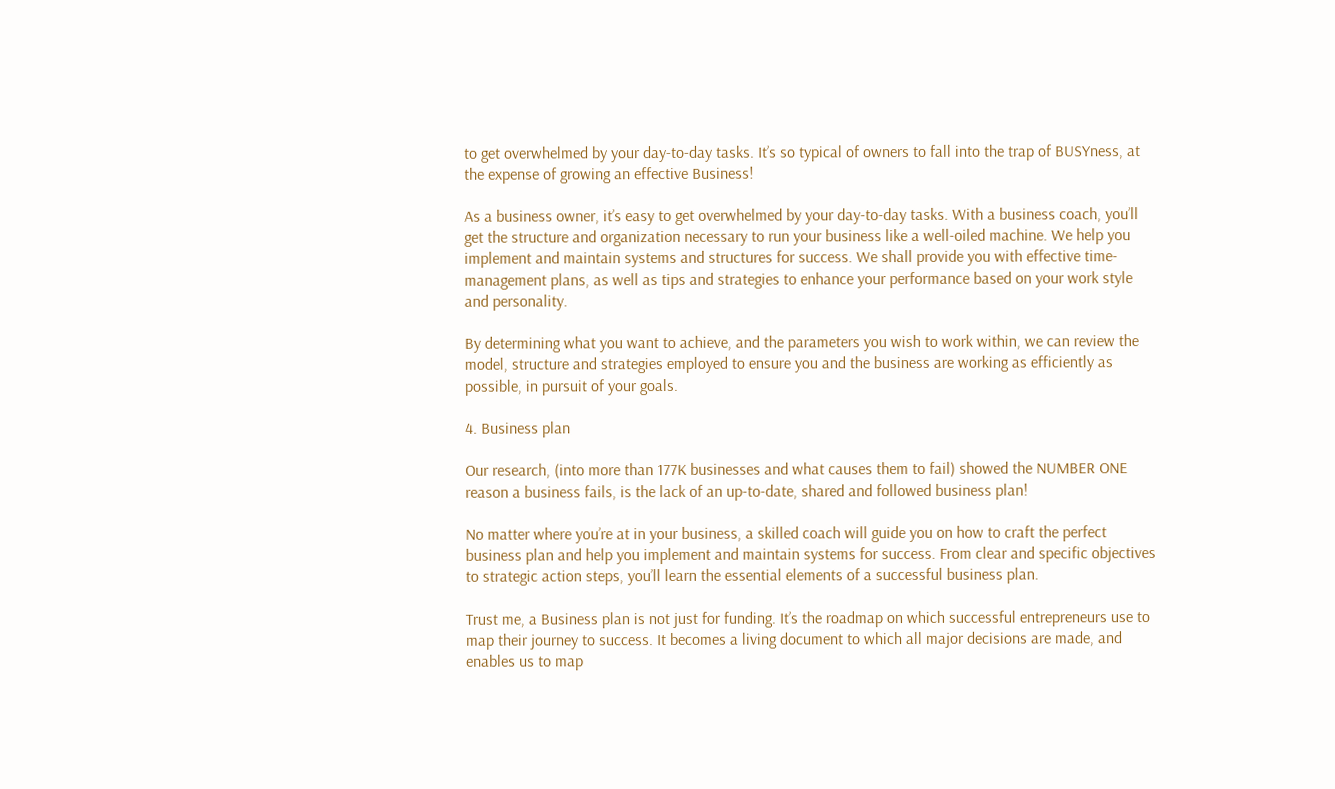to get overwhelmed by your day-to-day tasks. It’s so typical of owners to fall into the trap of BUSYness, at the expense of growing an effective Business!

As a business owner, it’s easy to get overwhelmed by your day-to-day tasks. With a business coach, you’ll get the structure and organization necessary to run your business like a well-oiled machine. We help you implement and maintain systems and structures for success. We shall provide you with effective time-management plans, as well as tips and strategies to enhance your performance based on your work style and personality.

By determining what you want to achieve, and the parameters you wish to work within, we can review the model, structure and strategies employed to ensure you and the business are working as efficiently as possible, in pursuit of your goals.

4. Business plan

Our research, (into more than 177K businesses and what causes them to fail) showed the NUMBER ONE reason a business fails, is the lack of an up-to-date, shared and followed business plan!

No matter where you’re at in your business, a skilled coach will guide you on how to craft the perfect business plan and help you implement and maintain systems for success. From clear and specific objectives to strategic action steps, you’ll learn the essential elements of a successful business plan.

Trust me, a Business plan is not just for funding. It’s the roadmap on which successful entrepreneurs use to map their journey to success. It becomes a living document to which all major decisions are made, and enables us to map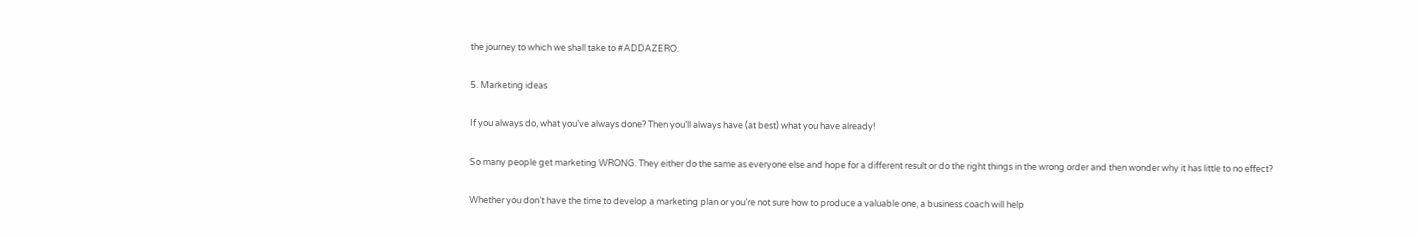the journey to which we shall take to #ADDAZERO.

5. Marketing ideas

If you always do, what you’ve always done? Then you’ll always have (at best) what you have already!

So many people get marketing WRONG. They either do the same as everyone else and hope for a different result or do the right things in the wrong order and then wonder why it has little to no effect?

Whether you don’t have the time to develop a marketing plan or you’re not sure how to produce a valuable one, a business coach will help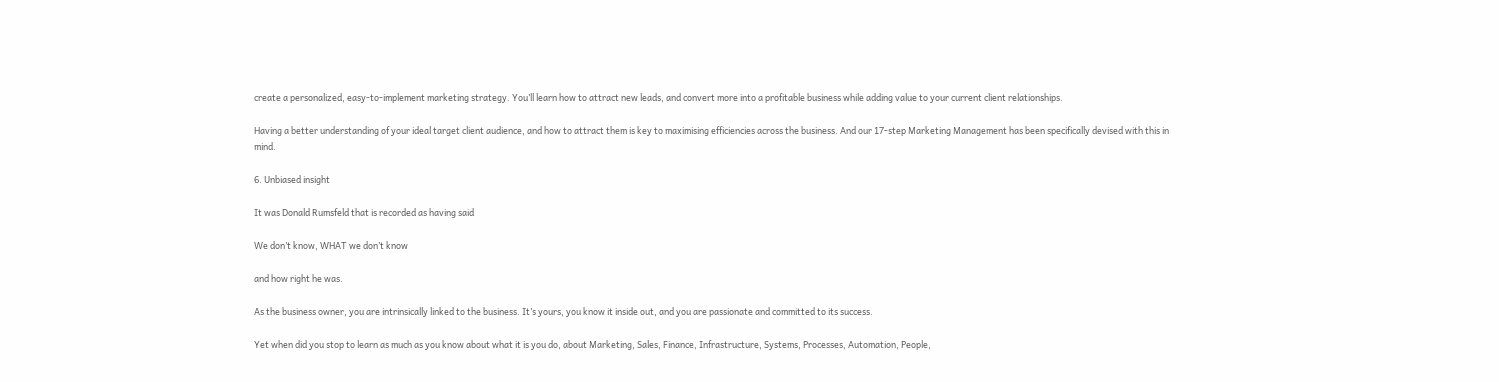create a personalized, easy-to-implement marketing strategy. You’ll learn how to attract new leads, and convert more into a profitable business while adding value to your current client relationships.

Having a better understanding of your ideal target client audience, and how to attract them is key to maximising efficiencies across the business. And our 17-step Marketing Management has been specifically devised with this in mind.

6. Unbiased insight

It was Donald Rumsfeld that is recorded as having said

We don’t know, WHAT we don’t know

and how right he was.

As the business owner, you are intrinsically linked to the business. It’s yours, you know it inside out, and you are passionate and committed to its success.

Yet when did you stop to learn as much as you know about what it is you do, about Marketing, Sales, Finance, Infrastructure, Systems, Processes, Automation, People,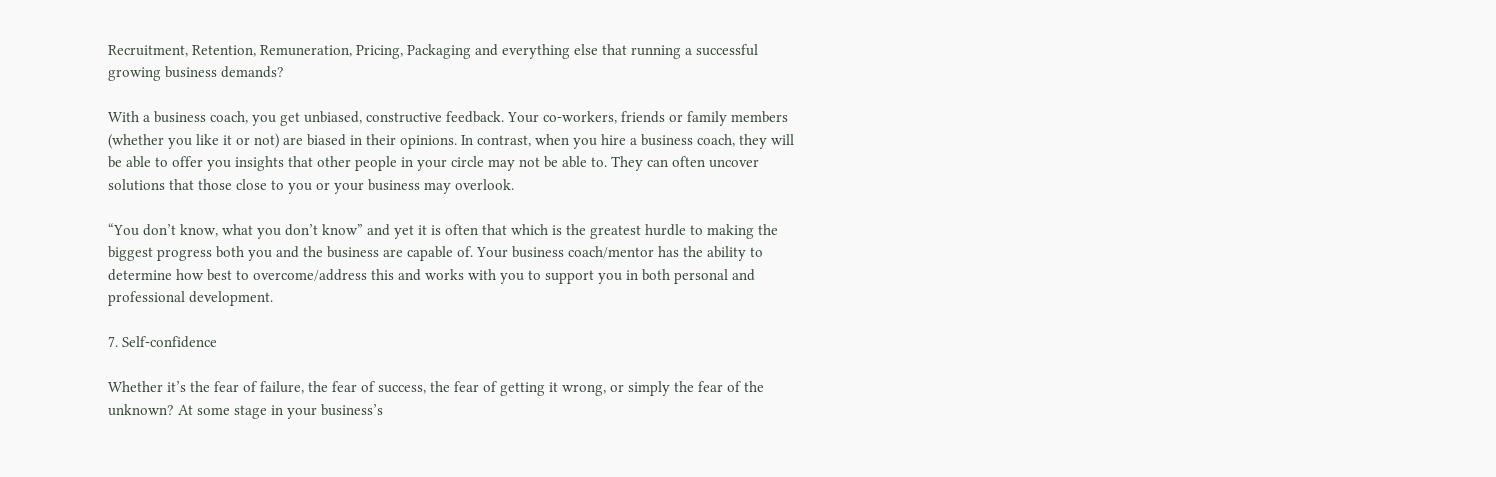Recruitment, Retention, Remuneration, Pricing, Packaging and everything else that running a successful growing business demands?

With a business coach, you get unbiased, constructive feedback. Your co-workers, friends or family members (whether you like it or not) are biased in their opinions. In contrast, when you hire a business coach, they will be able to offer you insights that other people in your circle may not be able to. They can often uncover solutions that those close to you or your business may overlook.

“You don’t know, what you don’t know” and yet it is often that which is the greatest hurdle to making the biggest progress both you and the business are capable of. Your business coach/mentor has the ability to determine how best to overcome/address this and works with you to support you in both personal and professional development.

7. Self-confidence

Whether it’s the fear of failure, the fear of success, the fear of getting it wrong, or simply the fear of the unknown? At some stage in your business’s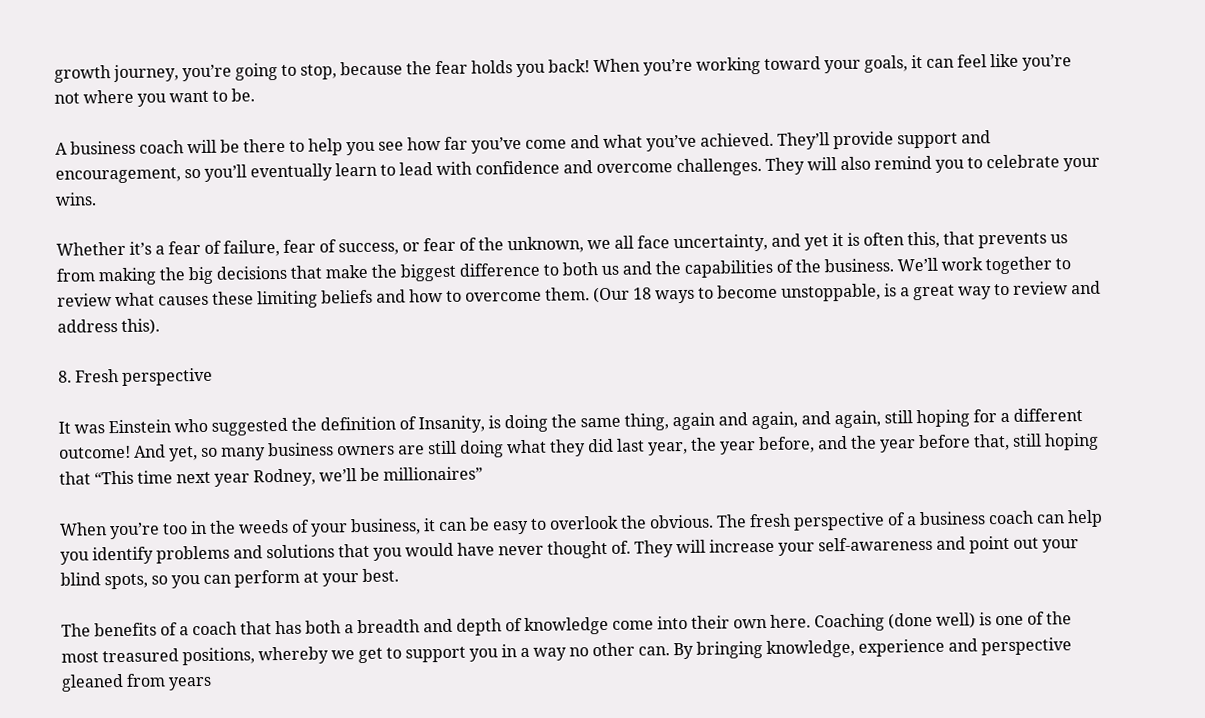growth journey, you’re going to stop, because the fear holds you back! When you’re working toward your goals, it can feel like you’re not where you want to be.

A business coach will be there to help you see how far you’ve come and what you’ve achieved. They’ll provide support and encouragement, so you’ll eventually learn to lead with confidence and overcome challenges. They will also remind you to celebrate your wins.

Whether it’s a fear of failure, fear of success, or fear of the unknown, we all face uncertainty, and yet it is often this, that prevents us from making the big decisions that make the biggest difference to both us and the capabilities of the business. We’ll work together to review what causes these limiting beliefs and how to overcome them. (Our 18 ways to become unstoppable, is a great way to review and address this).

8. Fresh perspective

It was Einstein who suggested the definition of Insanity, is doing the same thing, again and again, and again, still hoping for a different outcome! And yet, so many business owners are still doing what they did last year, the year before, and the year before that, still hoping that “This time next year Rodney, we’ll be millionaires”

When you’re too in the weeds of your business, it can be easy to overlook the obvious. The fresh perspective of a business coach can help you identify problems and solutions that you would have never thought of. They will increase your self-awareness and point out your blind spots, so you can perform at your best.

The benefits of a coach that has both a breadth and depth of knowledge come into their own here. Coaching (done well) is one of the most treasured positions, whereby we get to support you in a way no other can. By bringing knowledge, experience and perspective gleaned from years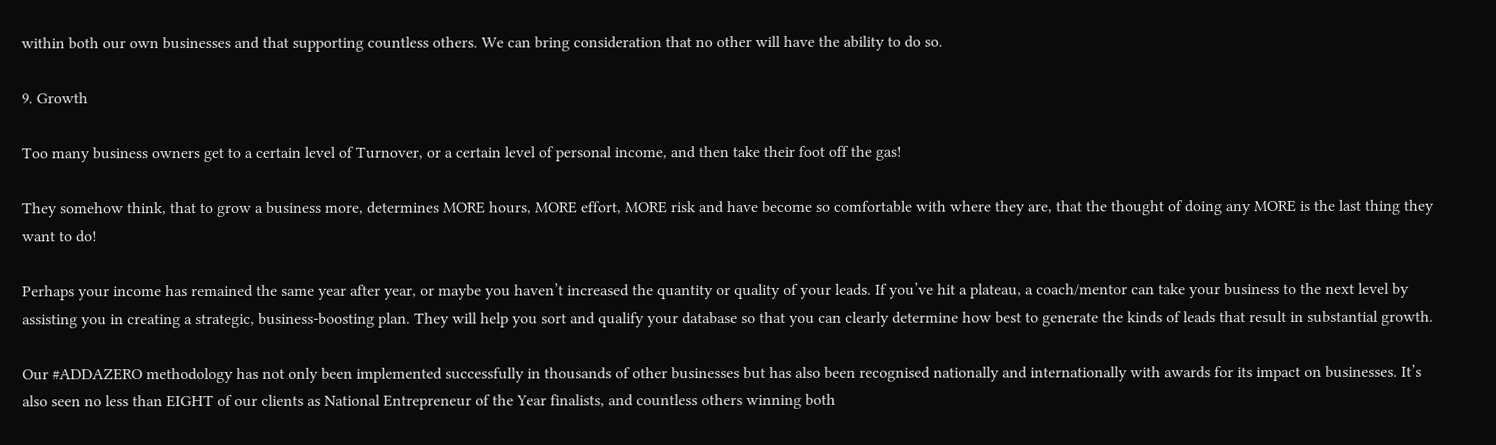within both our own businesses and that supporting countless others. We can bring consideration that no other will have the ability to do so.

9. Growth

Too many business owners get to a certain level of Turnover, or a certain level of personal income, and then take their foot off the gas!

They somehow think, that to grow a business more, determines MORE hours, MORE effort, MORE risk and have become so comfortable with where they are, that the thought of doing any MORE is the last thing they want to do!

Perhaps your income has remained the same year after year, or maybe you haven’t increased the quantity or quality of your leads. If you’ve hit a plateau, a coach/mentor can take your business to the next level by assisting you in creating a strategic, business-boosting plan. They will help you sort and qualify your database so that you can clearly determine how best to generate the kinds of leads that result in substantial growth.

Our #ADDAZERO methodology has not only been implemented successfully in thousands of other businesses but has also been recognised nationally and internationally with awards for its impact on businesses. It’s also seen no less than EIGHT of our clients as National Entrepreneur of the Year finalists, and countless others winning both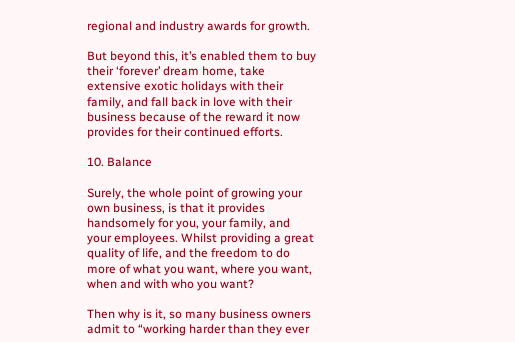regional and industry awards for growth.

But beyond this, it’s enabled them to buy their ‘forever’ dream home, take extensive exotic holidays with their family, and fall back in love with their business because of the reward it now provides for their continued efforts.

10. Balance

Surely, the whole point of growing your own business, is that it provides handsomely for you, your family, and your employees. Whilst providing a great quality of life, and the freedom to do more of what you want, where you want, when and with who you want?

Then why is it, so many business owners admit to “working harder than they ever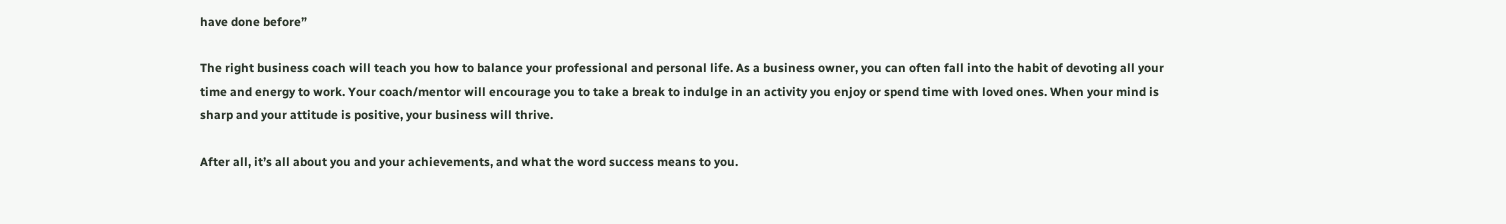have done before”

The right business coach will teach you how to balance your professional and personal life. As a business owner, you can often fall into the habit of devoting all your time and energy to work. Your coach/mentor will encourage you to take a break to indulge in an activity you enjoy or spend time with loved ones. When your mind is sharp and your attitude is positive, your business will thrive.

After all, it’s all about you and your achievements, and what the word success means to you.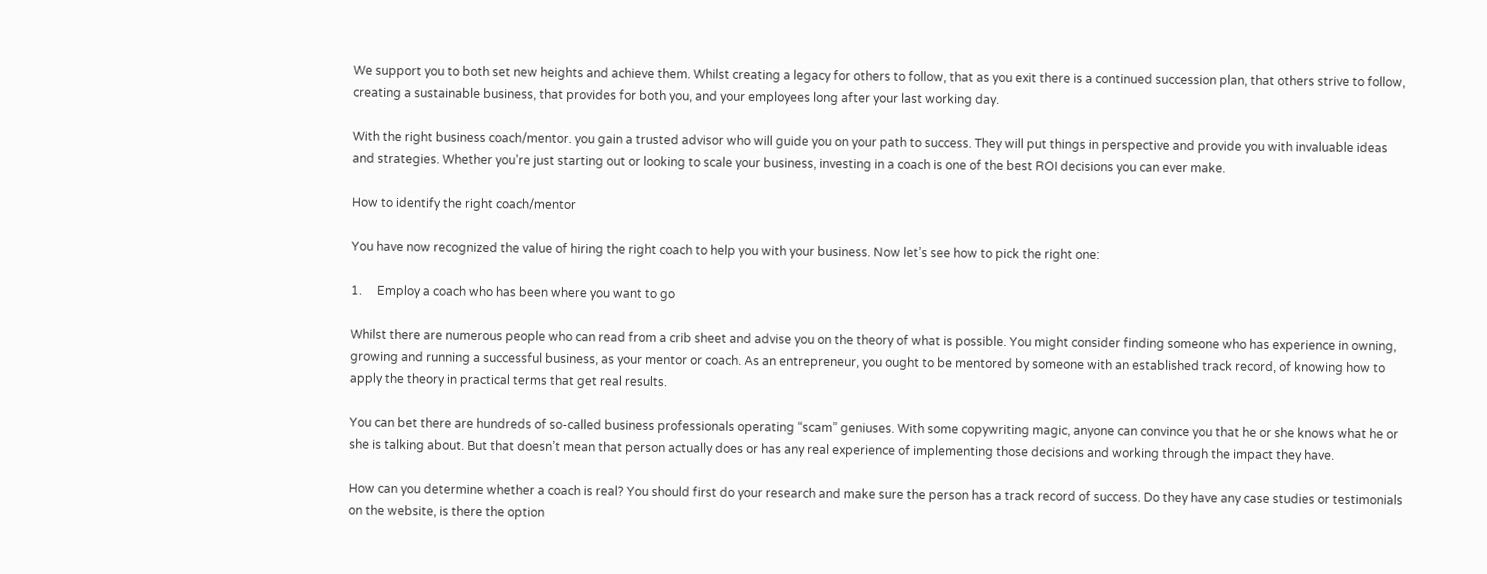We support you to both set new heights and achieve them. Whilst creating a legacy for others to follow, that as you exit there is a continued succession plan, that others strive to follow, creating a sustainable business, that provides for both you, and your employees long after your last working day.

With the right business coach/mentor. you gain a trusted advisor who will guide you on your path to success. They will put things in perspective and provide you with invaluable ideas and strategies. Whether you’re just starting out or looking to scale your business, investing in a coach is one of the best ROI decisions you can ever make.

How to identify the right coach/mentor

You have now recognized the value of hiring the right coach to help you with your business. Now let’s see how to pick the right one:

1.     Employ a coach who has been where you want to go

Whilst there are numerous people who can read from a crib sheet and advise you on the theory of what is possible. You might consider finding someone who has experience in owning, growing and running a successful business, as your mentor or coach. As an entrepreneur, you ought to be mentored by someone with an established track record, of knowing how to apply the theory in practical terms that get real results.

You can bet there are hundreds of so-called business professionals operating “scam” geniuses. With some copywriting magic, anyone can convince you that he or she knows what he or she is talking about. But that doesn’t mean that person actually does or has any real experience of implementing those decisions and working through the impact they have.

How can you determine whether a coach is real? You should first do your research and make sure the person has a track record of success. Do they have any case studies or testimonials on the website, is there the option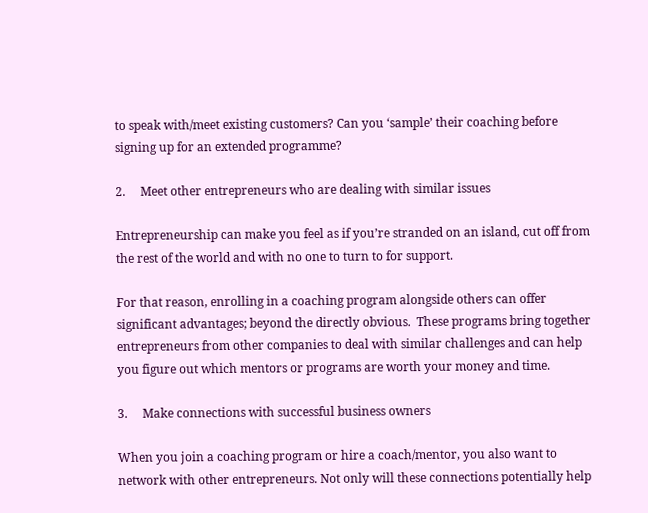to speak with/meet existing customers? Can you ‘sample’ their coaching before signing up for an extended programme?

2.     Meet other entrepreneurs who are dealing with similar issues

Entrepreneurship can make you feel as if you’re stranded on an island, cut off from the rest of the world and with no one to turn to for support.

For that reason, enrolling in a coaching program alongside others can offer significant advantages; beyond the directly obvious.  These programs bring together entrepreneurs from other companies to deal with similar challenges and can help you figure out which mentors or programs are worth your money and time.

3.     Make connections with successful business owners

When you join a coaching program or hire a coach/mentor, you also want to network with other entrepreneurs. Not only will these connections potentially help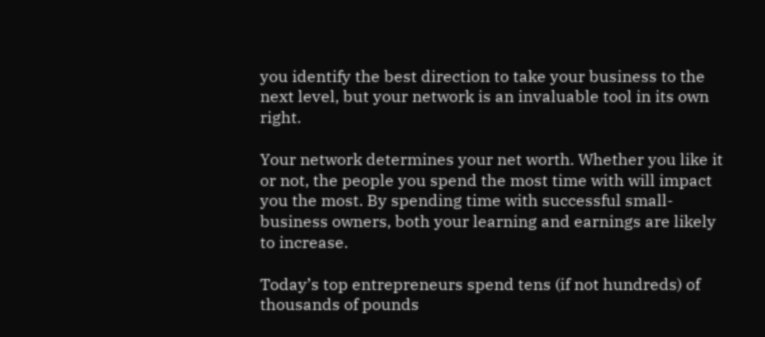you identify the best direction to take your business to the next level, but your network is an invaluable tool in its own right.

Your network determines your net worth. Whether you like it or not, the people you spend the most time with will impact you the most. By spending time with successful small-business owners, both your learning and earnings are likely to increase.

Today’s top entrepreneurs spend tens (if not hundreds) of thousands of pounds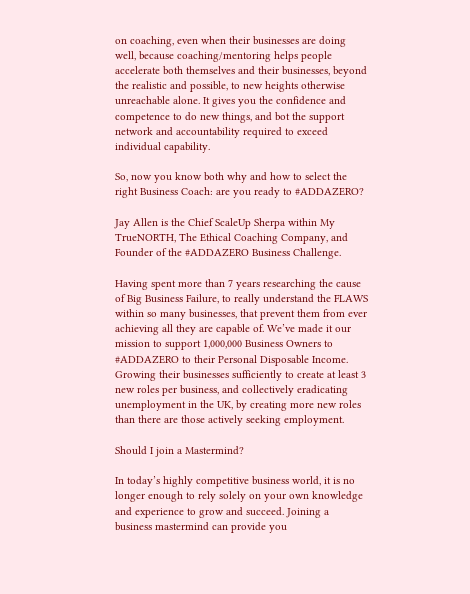on coaching, even when their businesses are doing well, because coaching/mentoring helps people accelerate both themselves and their businesses, beyond the realistic and possible, to new heights otherwise unreachable alone. It gives you the confidence and competence to do new things, and bot the support network and accountability required to exceed individual capability.

So, now you know both why and how to select the right Business Coach: are you ready to #ADDAZERO?

Jay Allen is the Chief ScaleUp Sherpa within My TrueNORTH, The Ethical Coaching Company, and Founder of the #ADDAZERO Business Challenge.

Having spent more than 7 years researching the cause of Big Business Failure, to really understand the FLAWS within so many businesses, that prevent them from ever achieving all they are capable of. We’ve made it our mission to support 1,000,000 Business Owners to #ADDAZERO to their Personal Disposable Income. Growing their businesses sufficiently to create at least 3 new roles per business, and collectively eradicating unemployment in the UK, by creating more new roles than there are those actively seeking employment.

Should I join a Mastermind?

In today’s highly competitive business world, it is no longer enough to rely solely on your own knowledge and experience to grow and succeed. Joining a business mastermind can provide you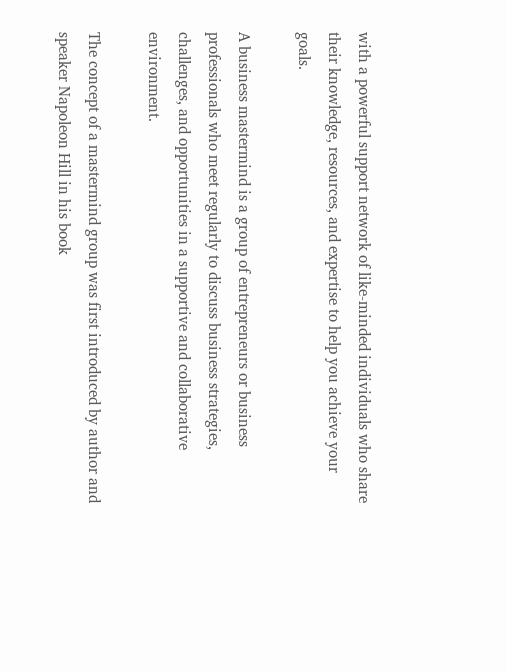with a powerful support network of like-minded individuals who share their knowledge, resources, and expertise to help you achieve your goals.

A business mastermind is a group of entrepreneurs or business professionals who meet regularly to discuss business strategies, challenges, and opportunities in a supportive and collaborative environment.

The concept of a mastermind group was first introduced by author and speaker Napoleon Hill in his book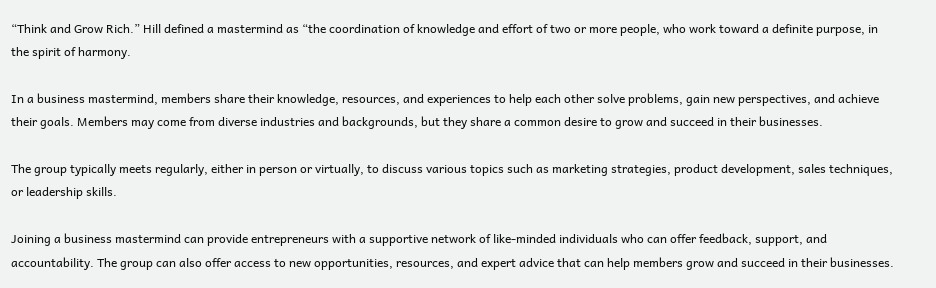“Think and Grow Rich.” Hill defined a mastermind as “the coordination of knowledge and effort of two or more people, who work toward a definite purpose, in the spirit of harmony.

In a business mastermind, members share their knowledge, resources, and experiences to help each other solve problems, gain new perspectives, and achieve their goals. Members may come from diverse industries and backgrounds, but they share a common desire to grow and succeed in their businesses.

The group typically meets regularly, either in person or virtually, to discuss various topics such as marketing strategies, product development, sales techniques, or leadership skills.

Joining a business mastermind can provide entrepreneurs with a supportive network of like-minded individuals who can offer feedback, support, and accountability. The group can also offer access to new opportunities, resources, and expert advice that can help members grow and succeed in their businesses.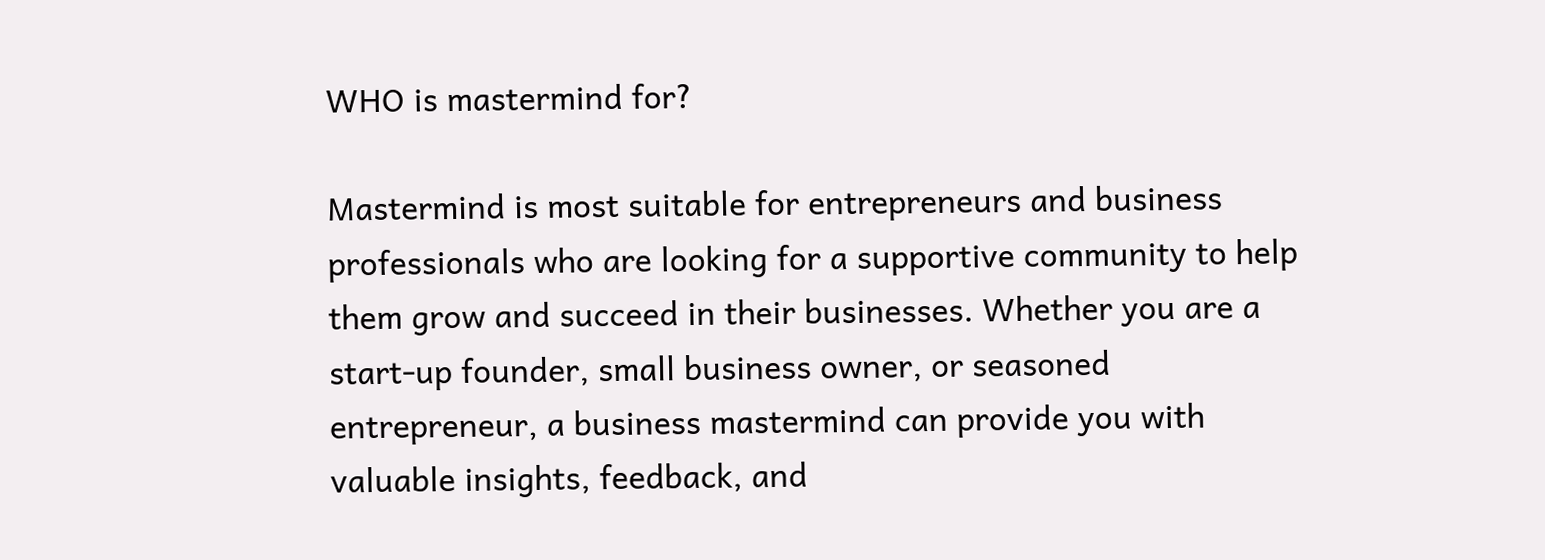WHO is mastermind for?

Mastermind is most suitable for entrepreneurs and business professionals who are looking for a supportive community to help them grow and succeed in their businesses. Whether you are a start-up founder, small business owner, or seasoned entrepreneur, a business mastermind can provide you with valuable insights, feedback, and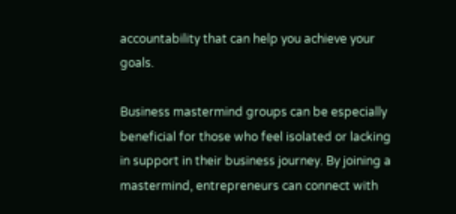accountability that can help you achieve your goals.

Business mastermind groups can be especially beneficial for those who feel isolated or lacking in support in their business journey. By joining a mastermind, entrepreneurs can connect with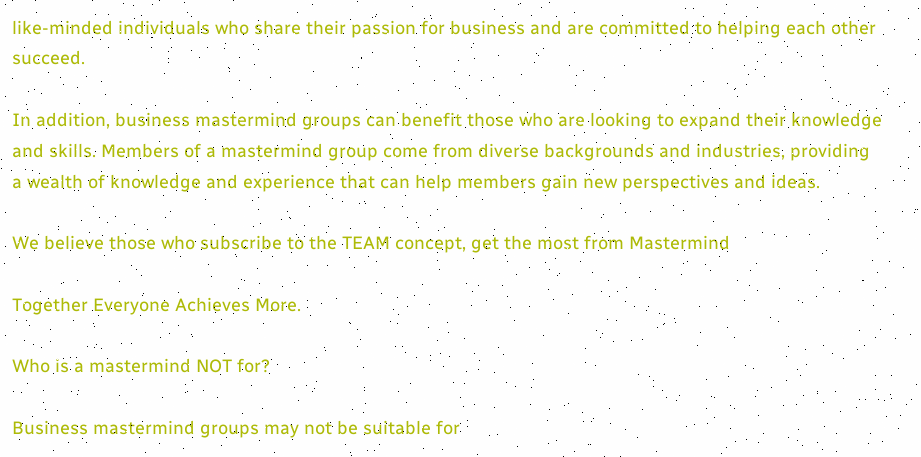like-minded individuals who share their passion for business and are committed to helping each other succeed.

In addition, business mastermind groups can benefit those who are looking to expand their knowledge and skills. Members of a mastermind group come from diverse backgrounds and industries, providing a wealth of knowledge and experience that can help members gain new perspectives and ideas.

We believe those who subscribe to the TEAM concept, get the most from Mastermind

Together Everyone Achieves More.

Who is a mastermind NOT for?

Business mastermind groups may not be suitable for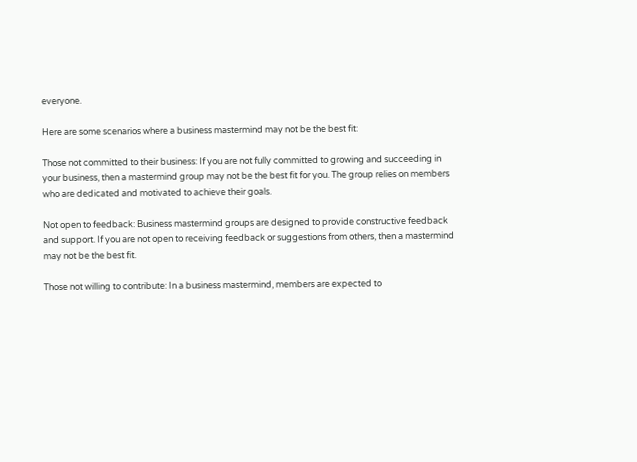everyone.

Here are some scenarios where a business mastermind may not be the best fit:

Those not committed to their business: If you are not fully committed to growing and succeeding in your business, then a mastermind group may not be the best fit for you. The group relies on members who are dedicated and motivated to achieve their goals.

Not open to feedback: Business mastermind groups are designed to provide constructive feedback and support. If you are not open to receiving feedback or suggestions from others, then a mastermind may not be the best fit.

Those not willing to contribute: In a business mastermind, members are expected to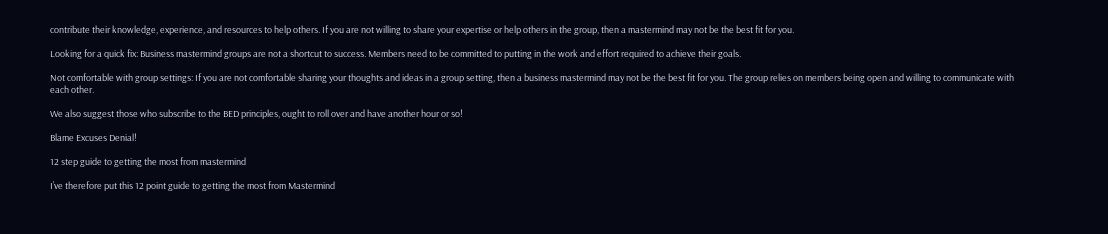contribute their knowledge, experience, and resources to help others. If you are not willing to share your expertise or help others in the group, then a mastermind may not be the best fit for you.

Looking for a quick fix: Business mastermind groups are not a shortcut to success. Members need to be committed to putting in the work and effort required to achieve their goals.

Not comfortable with group settings: If you are not comfortable sharing your thoughts and ideas in a group setting, then a business mastermind may not be the best fit for you. The group relies on members being open and willing to communicate with each other.

We also suggest those who subscribe to the BED principles, ought to roll over and have another hour or so!

Blame Excuses Denial!

12 step guide to getting the most from mastermind

I’ve therefore put this 12 point guide to getting the most from Mastermind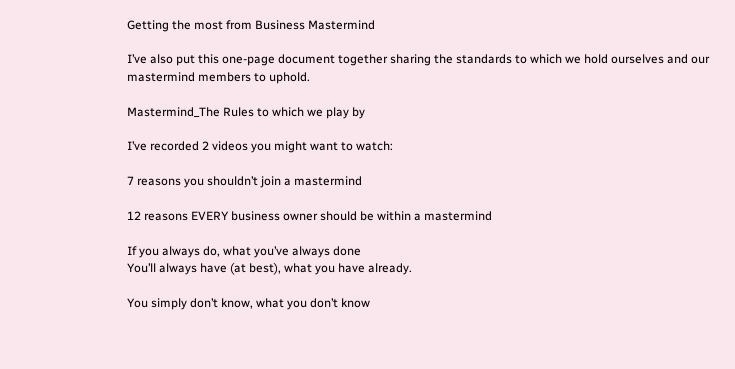Getting the most from Business Mastermind

I’ve also put this one-page document together sharing the standards to which we hold ourselves and our mastermind members to uphold.

Mastermind_The Rules to which we play by

I’ve recorded 2 videos you might want to watch:

7 reasons you shouldn’t join a mastermind

12 reasons EVERY business owner should be within a mastermind

If you always do, what you’ve always done
You’ll always have (at best), what you have already.

You simply don’t know, what you don’t know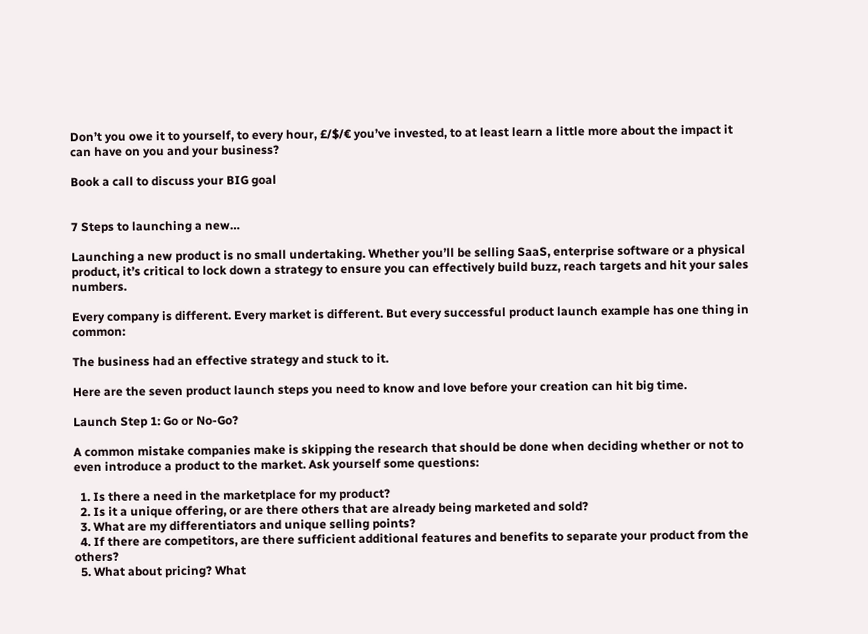Don’t you owe it to yourself, to every hour, £/$/€ you’ve invested, to at least learn a little more about the impact it can have on you and your business?

Book a call to discuss your BIG goal


7 Steps to launching a new…

Launching a new product is no small undertaking. Whether you’ll be selling SaaS, enterprise software or a physical product, it’s critical to lock down a strategy to ensure you can effectively build buzz, reach targets and hit your sales numbers.

Every company is different. Every market is different. But every successful product launch example has one thing in common:

The business had an effective strategy and stuck to it.

Here are the seven product launch steps you need to know and love before your creation can hit big time.

Launch Step 1: Go or No-Go?

A common mistake companies make is skipping the research that should be done when deciding whether or not to even introduce a product to the market. Ask yourself some questions:

  1. Is there a need in the marketplace for my product?
  2. Is it a unique offering, or are there others that are already being marketed and sold?
  3. What are my differentiators and unique selling points?
  4. If there are competitors, are there sufficient additional features and benefits to separate your product from the others?
  5. What about pricing? What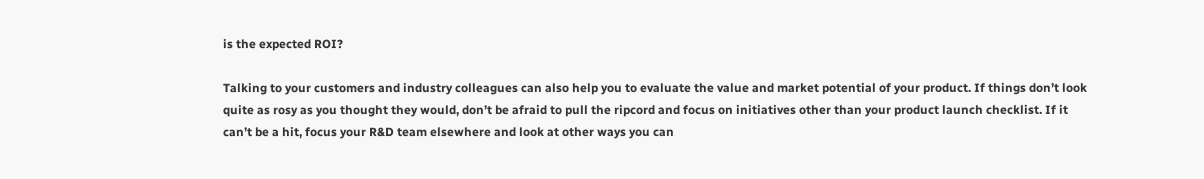is the expected ROI?

Talking to your customers and industry colleagues can also help you to evaluate the value and market potential of your product. If things don’t look quite as rosy as you thought they would, don’t be afraid to pull the ripcord and focus on initiatives other than your product launch checklist. If it can’t be a hit, focus your R&D team elsewhere and look at other ways you can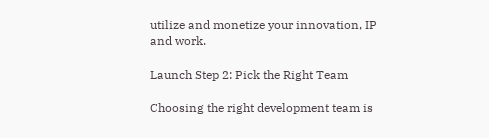utilize and monetize your innovation, IP and work.

Launch Step 2: Pick the Right Team

Choosing the right development team is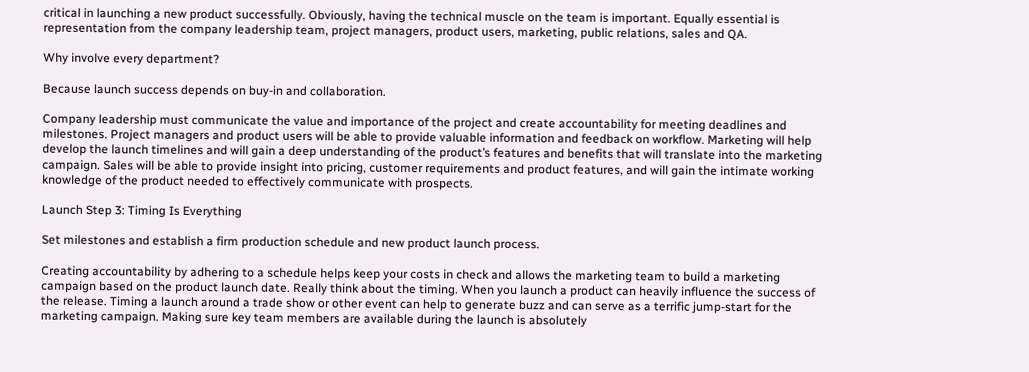critical in launching a new product successfully. Obviously, having the technical muscle on the team is important. Equally essential is representation from the company leadership team, project managers, product users, marketing, public relations, sales and QA.

Why involve every department?

Because launch success depends on buy-in and collaboration.

Company leadership must communicate the value and importance of the project and create accountability for meeting deadlines and milestones. Project managers and product users will be able to provide valuable information and feedback on workflow. Marketing will help develop the launch timelines and will gain a deep understanding of the product’s features and benefits that will translate into the marketing campaign. Sales will be able to provide insight into pricing, customer requirements and product features, and will gain the intimate working knowledge of the product needed to effectively communicate with prospects.

Launch Step 3: Timing Is Everything

Set milestones and establish a firm production schedule and new product launch process.

Creating accountability by adhering to a schedule helps keep your costs in check and allows the marketing team to build a marketing campaign based on the product launch date. Really think about the timing. When you launch a product can heavily influence the success of the release. Timing a launch around a trade show or other event can help to generate buzz and can serve as a terrific jump-start for the marketing campaign. Making sure key team members are available during the launch is absolutely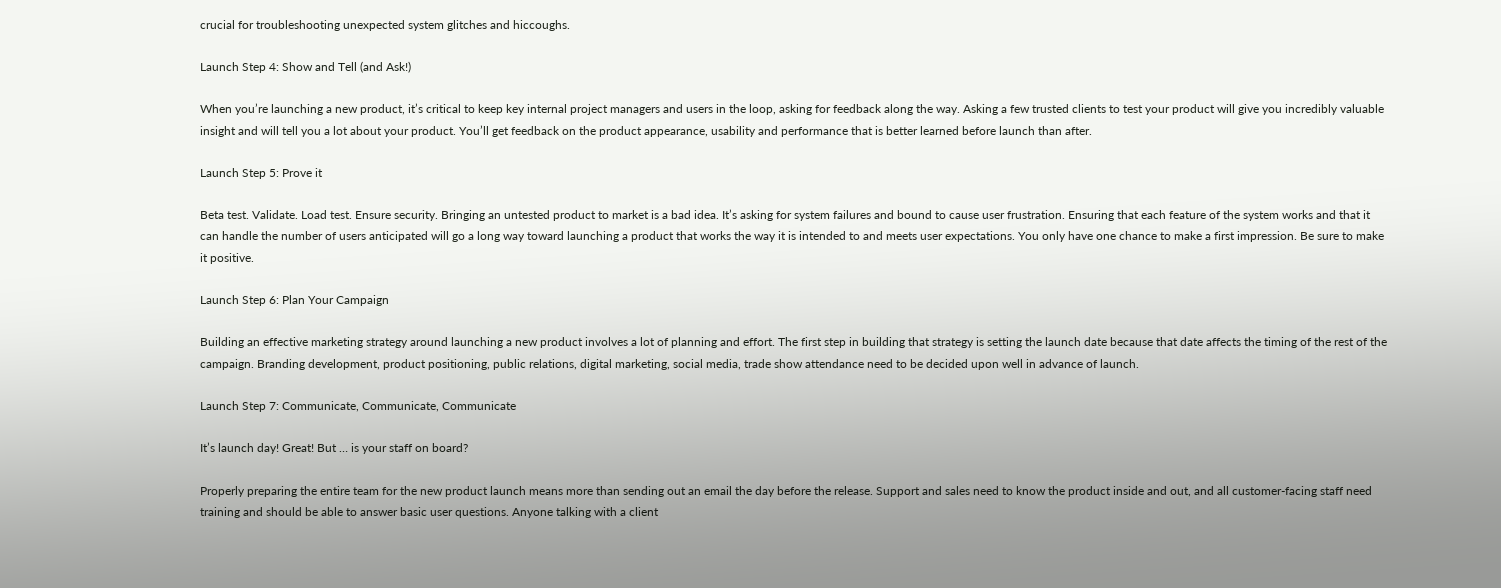crucial for troubleshooting unexpected system glitches and hiccoughs.

Launch Step 4: Show and Tell (and Ask!)

When you’re launching a new product, it’s critical to keep key internal project managers and users in the loop, asking for feedback along the way. Asking a few trusted clients to test your product will give you incredibly valuable insight and will tell you a lot about your product. You’ll get feedback on the product appearance, usability and performance that is better learned before launch than after.

Launch Step 5: Prove it

Beta test. Validate. Load test. Ensure security. Bringing an untested product to market is a bad idea. It’s asking for system failures and bound to cause user frustration. Ensuring that each feature of the system works and that it can handle the number of users anticipated will go a long way toward launching a product that works the way it is intended to and meets user expectations. You only have one chance to make a first impression. Be sure to make it positive.

Launch Step 6: Plan Your Campaign

Building an effective marketing strategy around launching a new product involves a lot of planning and effort. The first step in building that strategy is setting the launch date because that date affects the timing of the rest of the campaign. Branding development, product positioning, public relations, digital marketing, social media, trade show attendance need to be decided upon well in advance of launch.

Launch Step 7: Communicate, Communicate, Communicate

It’s launch day! Great! But … is your staff on board?

Properly preparing the entire team for the new product launch means more than sending out an email the day before the release. Support and sales need to know the product inside and out, and all customer-facing staff need training and should be able to answer basic user questions. Anyone talking with a client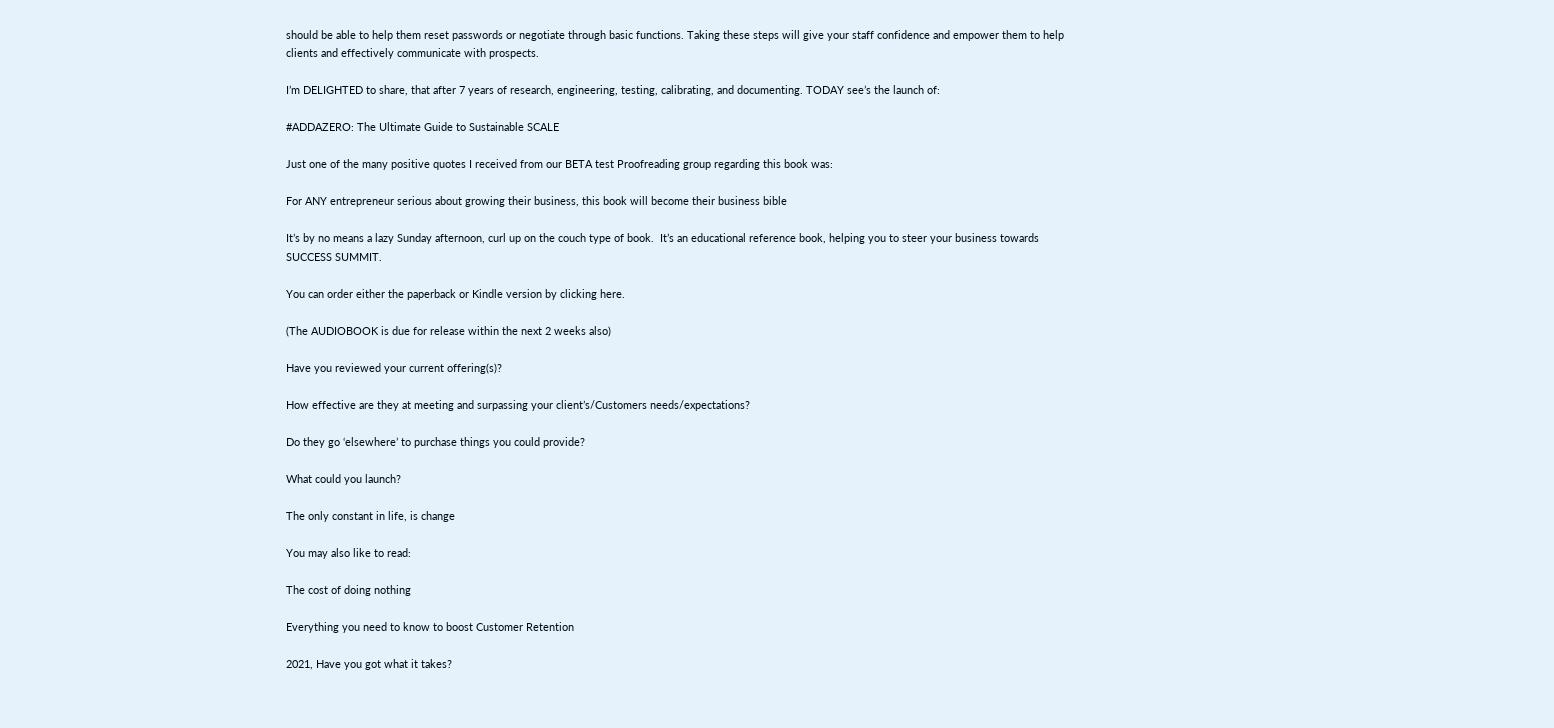should be able to help them reset passwords or negotiate through basic functions. Taking these steps will give your staff confidence and empower them to help clients and effectively communicate with prospects.

I’m DELIGHTED to share, that after 7 years of research, engineering, testing, calibrating, and documenting. TODAY see’s the launch of:

#ADDAZERO: The Ultimate Guide to Sustainable SCALE

Just one of the many positive quotes I received from our BETA test Proofreading group regarding this book was:

For ANY entrepreneur serious about growing their business, this book will become their business bible

It’s by no means a lazy Sunday afternoon, curl up on the couch type of book.  It’s an educational reference book, helping you to steer your business towards SUCCESS SUMMIT.

You can order either the paperback or Kindle version by clicking here.

(The AUDIOBOOK is due for release within the next 2 weeks also)

Have you reviewed your current offering(s)?

How effective are they at meeting and surpassing your client’s/Customers needs/expectations?

Do they go ‘elsewhere’ to purchase things you could provide?

What could you launch?

The only constant in life, is change

You may also like to read:

The cost of doing nothing

Everything you need to know to boost Customer Retention

2021, Have you got what it takes?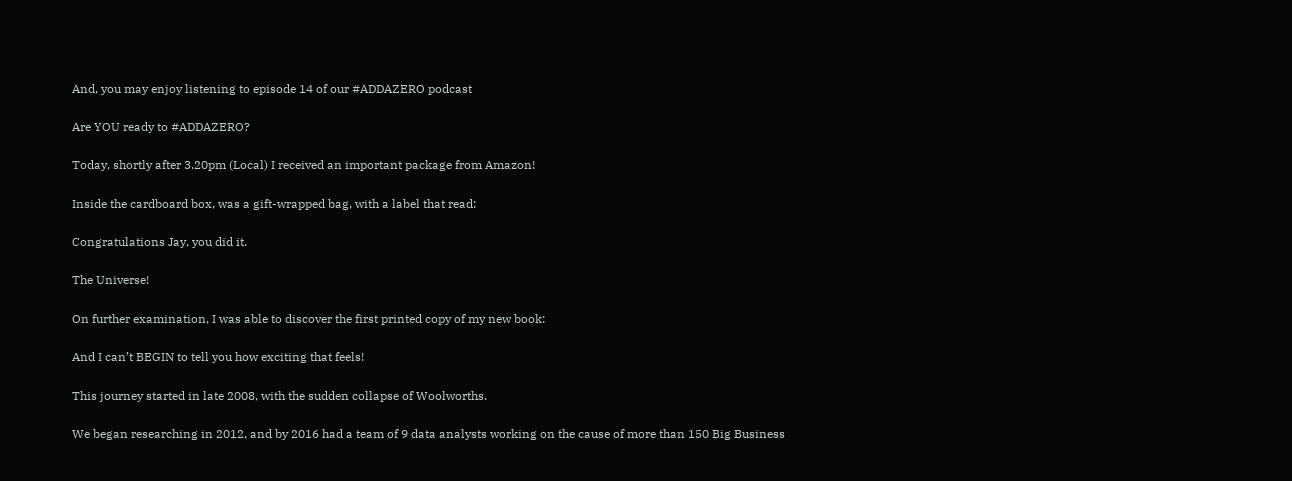And, you may enjoy listening to episode 14 of our #ADDAZERO podcast

Are YOU ready to #ADDAZERO?

Today, shortly after 3.20pm (Local) I received an important package from Amazon!

Inside the cardboard box, was a gift-wrapped bag, with a label that read:

Congratulations Jay, you did it.

The Universe!

On further examination, I was able to discover the first printed copy of my new book:

And I can’t BEGIN to tell you how exciting that feels!

This journey started in late 2008, with the sudden collapse of Woolworths.

We began researching in 2012, and by 2016 had a team of 9 data analysts working on the cause of more than 150 Big Business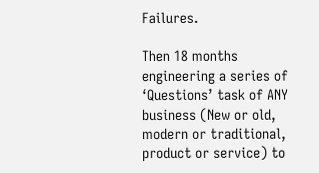Failures.

Then 18 months engineering a series of ‘Questions’ task of ANY business (New or old, modern or traditional, product or service) to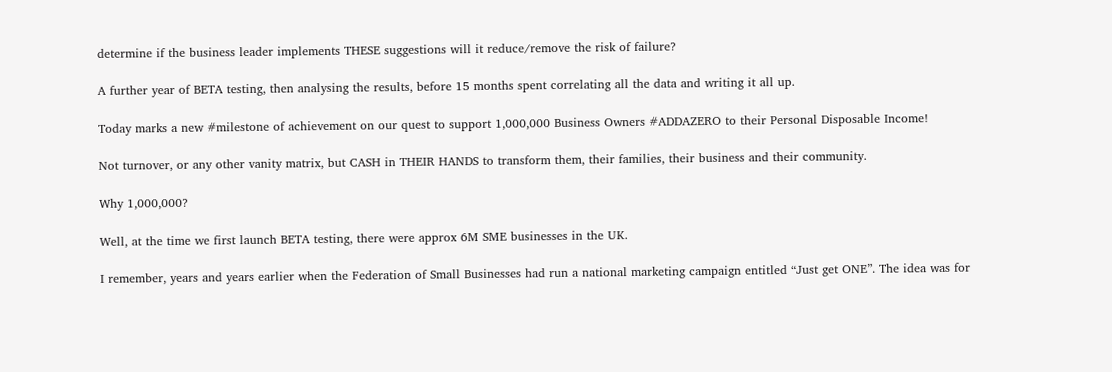determine if the business leader implements THESE suggestions will it reduce/remove the risk of failure?

A further year of BETA testing, then analysing the results, before 15 months spent correlating all the data and writing it all up.

Today marks a new #milestone of achievement on our quest to support 1,000,000 Business Owners #ADDAZERO to their Personal Disposable Income!

Not turnover, or any other vanity matrix, but CASH in THEIR HANDS to transform them, their families, their business and their community.

Why 1,000,000?

Well, at the time we first launch BETA testing, there were approx 6M SME businesses in the UK.

I remember, years and years earlier when the Federation of Small Businesses had run a national marketing campaign entitled “Just get ONE”. The idea was for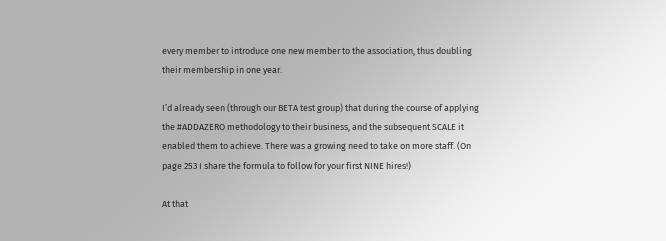every member to introduce one new member to the association, thus doubling their membership in one year.

I’d already seen (through our BETA test group) that during the course of applying the #ADDAZERO methodology to their business, and the subsequent SCALE it enabled them to achieve. There was a growing need to take on more staff. (On page 253 I share the formula to follow for your first NINE hires!)

At that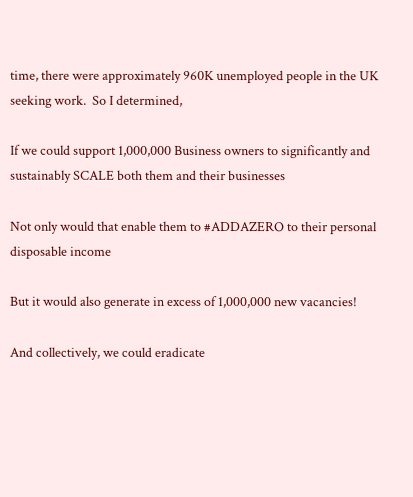time, there were approximately 960K unemployed people in the UK seeking work.  So I determined,

If we could support 1,000,000 Business owners to significantly and sustainably SCALE both them and their businesses

Not only would that enable them to #ADDAZERO to their personal disposable income

But it would also generate in excess of 1,000,000 new vacancies!

And collectively, we could eradicate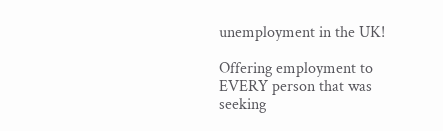unemployment in the UK!

Offering employment to EVERY person that was seeking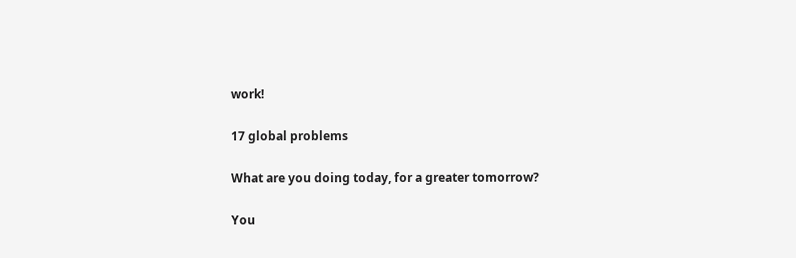work!

17 global problems

What are you doing today, for a greater tomorrow?

You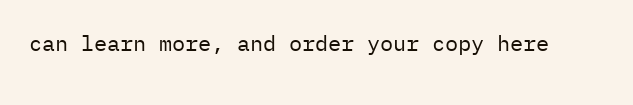can learn more, and order your copy here